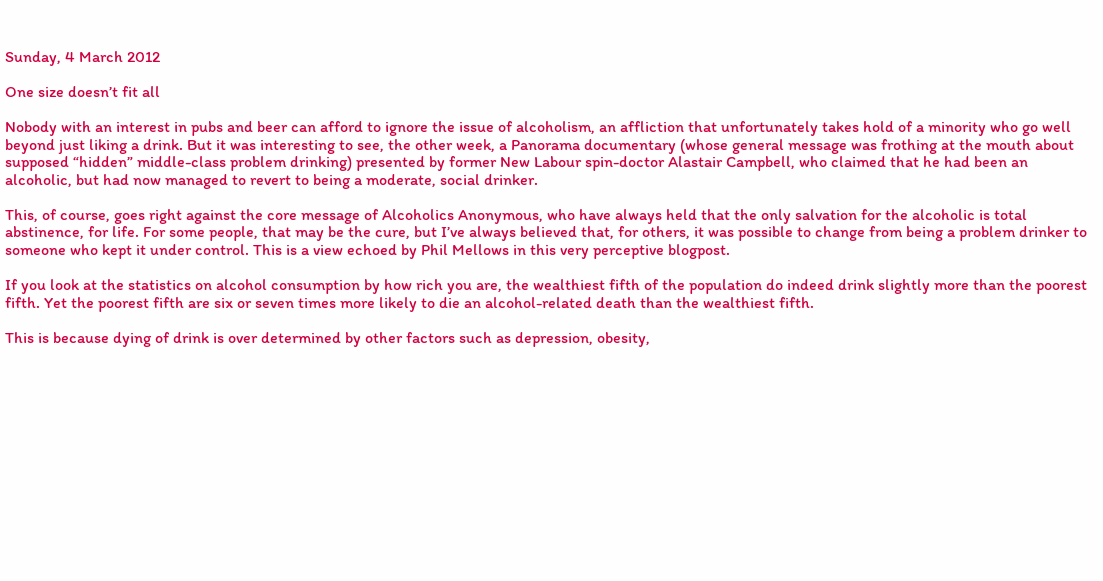Sunday, 4 March 2012

One size doesn’t fit all

Nobody with an interest in pubs and beer can afford to ignore the issue of alcoholism, an affliction that unfortunately takes hold of a minority who go well beyond just liking a drink. But it was interesting to see, the other week, a Panorama documentary (whose general message was frothing at the mouth about supposed “hidden” middle-class problem drinking) presented by former New Labour spin-doctor Alastair Campbell, who claimed that he had been an alcoholic, but had now managed to revert to being a moderate, social drinker.

This, of course, goes right against the core message of Alcoholics Anonymous, who have always held that the only salvation for the alcoholic is total abstinence, for life. For some people, that may be the cure, but I’ve always believed that, for others, it was possible to change from being a problem drinker to someone who kept it under control. This is a view echoed by Phil Mellows in this very perceptive blogpost.

If you look at the statistics on alcohol consumption by how rich you are, the wealthiest fifth of the population do indeed drink slightly more than the poorest fifth. Yet the poorest fifth are six or seven times more likely to die an alcohol-related death than the wealthiest fifth.

This is because dying of drink is over determined by other factors such as depression, obesity,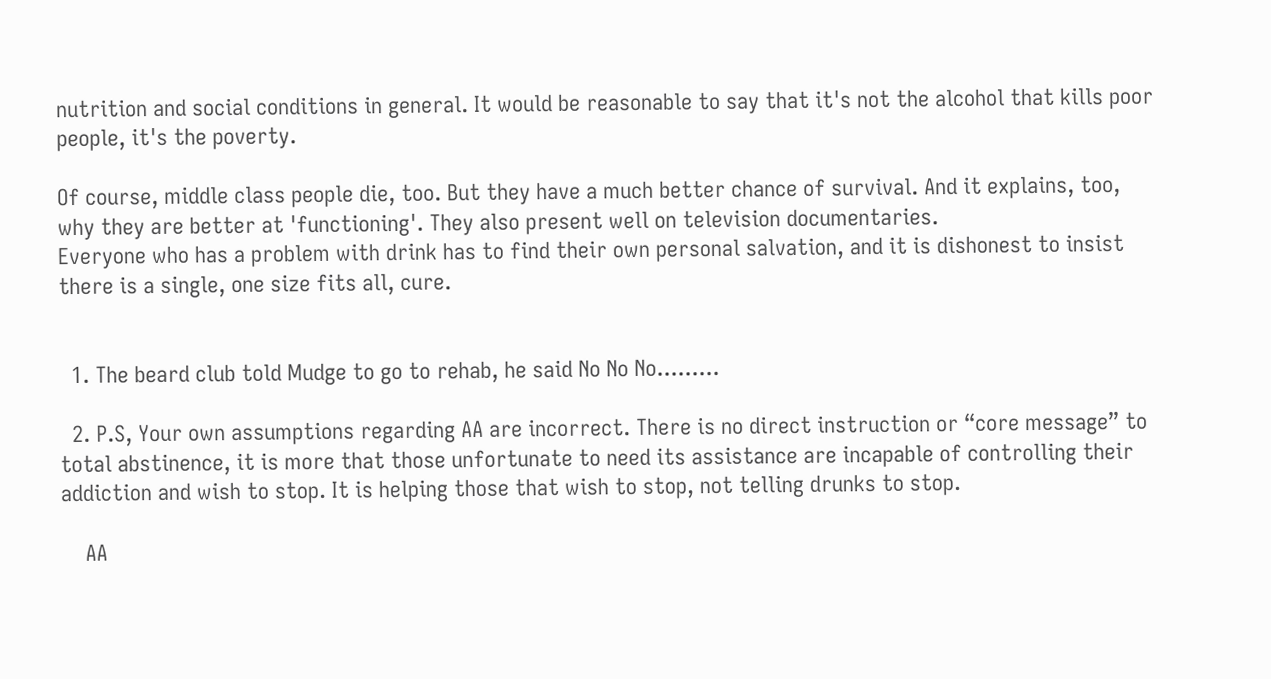nutrition and social conditions in general. It would be reasonable to say that it's not the alcohol that kills poor people, it's the poverty.

Of course, middle class people die, too. But they have a much better chance of survival. And it explains, too, why they are better at 'functioning'. They also present well on television documentaries.
Everyone who has a problem with drink has to find their own personal salvation, and it is dishonest to insist there is a single, one size fits all, cure.


  1. The beard club told Mudge to go to rehab, he said No No No.........

  2. P.S, Your own assumptions regarding AA are incorrect. There is no direct instruction or “core message” to total abstinence, it is more that those unfortunate to need its assistance are incapable of controlling their addiction and wish to stop. It is helping those that wish to stop, not telling drunks to stop.

    AA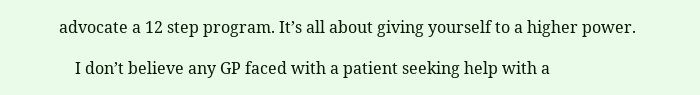advocate a 12 step program. It’s all about giving yourself to a higher power.

    I don’t believe any GP faced with a patient seeking help with a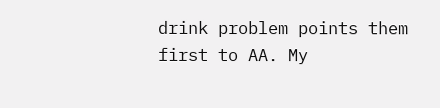drink problem points them first to AA. My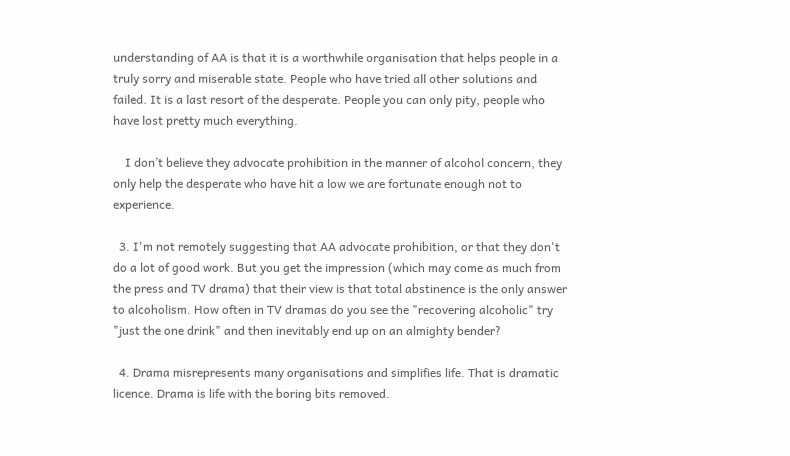understanding of AA is that it is a worthwhile organisation that helps people in a truly sorry and miserable state. People who have tried all other solutions and failed. It is a last resort of the desperate. People you can only pity, people who have lost pretty much everything.

    I don’t believe they advocate prohibition in the manner of alcohol concern, they only help the desperate who have hit a low we are fortunate enough not to experience.

  3. I'm not remotely suggesting that AA advocate prohibition, or that they don't do a lot of good work. But you get the impression (which may come as much from the press and TV drama) that their view is that total abstinence is the only answer to alcoholism. How often in TV dramas do you see the "recovering alcoholic" try "just the one drink" and then inevitably end up on an almighty bender?

  4. Drama misrepresents many organisations and simplifies life. That is dramatic licence. Drama is life with the boring bits removed.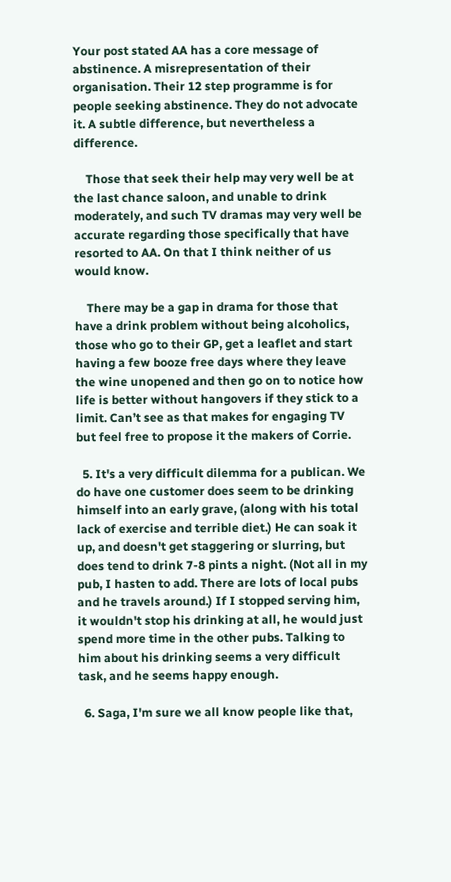Your post stated AA has a core message of abstinence. A misrepresentation of their organisation. Their 12 step programme is for people seeking abstinence. They do not advocate it. A subtle difference, but nevertheless a difference.

    Those that seek their help may very well be at the last chance saloon, and unable to drink moderately, and such TV dramas may very well be accurate regarding those specifically that have resorted to AA. On that I think neither of us would know.

    There may be a gap in drama for those that have a drink problem without being alcoholics, those who go to their GP, get a leaflet and start having a few booze free days where they leave the wine unopened and then go on to notice how life is better without hangovers if they stick to a limit. Can’t see as that makes for engaging TV but feel free to propose it the makers of Corrie.

  5. It's a very difficult dilemma for a publican. We do have one customer does seem to be drinking himself into an early grave, (along with his total lack of exercise and terrible diet.) He can soak it up, and doesn't get staggering or slurring, but does tend to drink 7-8 pints a night. (Not all in my pub, I hasten to add. There are lots of local pubs and he travels around.) If I stopped serving him, it wouldn't stop his drinking at all, he would just spend more time in the other pubs. Talking to him about his drinking seems a very difficult task, and he seems happy enough.

  6. Saga, I'm sure we all know people like that,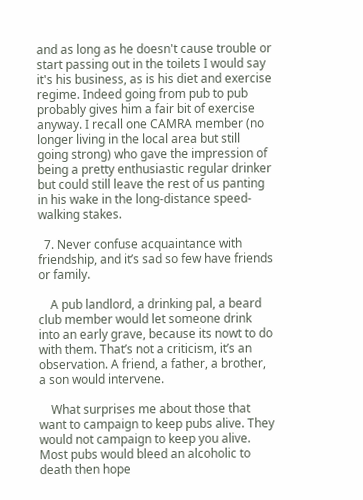and as long as he doesn't cause trouble or start passing out in the toilets I would say it's his business, as is his diet and exercise regime. Indeed going from pub to pub probably gives him a fair bit of exercise anyway. I recall one CAMRA member (no longer living in the local area but still going strong) who gave the impression of being a pretty enthusiastic regular drinker but could still leave the rest of us panting in his wake in the long-distance speed-walking stakes.

  7. Never confuse acquaintance with friendship, and it’s sad so few have friends or family.

    A pub landlord, a drinking pal, a beard club member would let someone drink into an early grave, because its nowt to do with them. That’s not a criticism, it’s an observation. A friend, a father, a brother, a son would intervene.

    What surprises me about those that want to campaign to keep pubs alive. They would not campaign to keep you alive. Most pubs would bleed an alcoholic to death then hope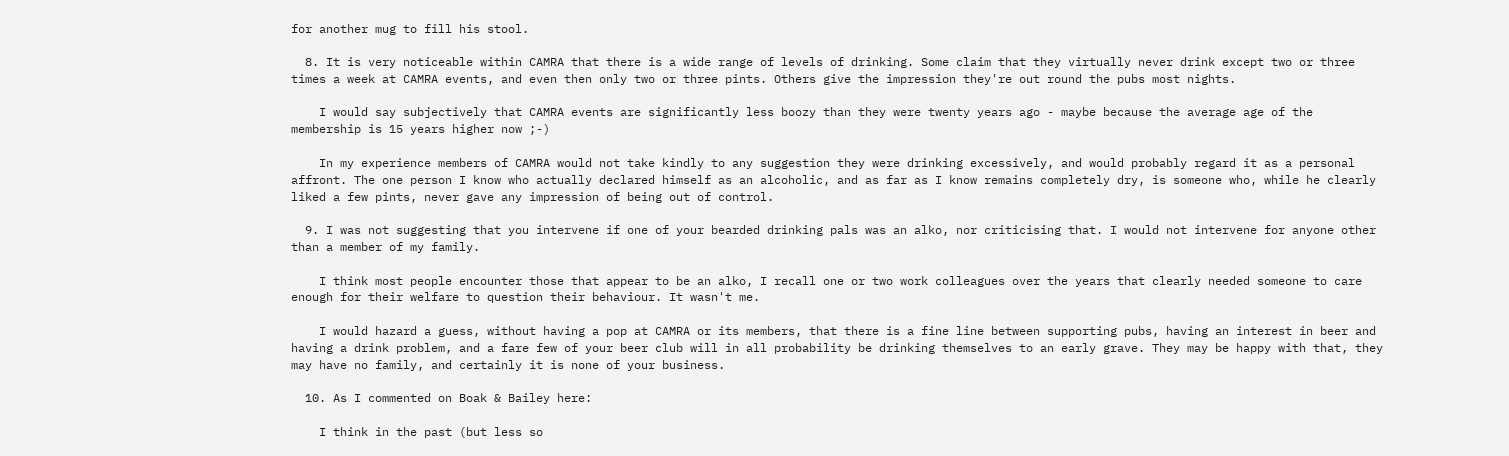for another mug to fill his stool.

  8. It is very noticeable within CAMRA that there is a wide range of levels of drinking. Some claim that they virtually never drink except two or three times a week at CAMRA events, and even then only two or three pints. Others give the impression they're out round the pubs most nights.

    I would say subjectively that CAMRA events are significantly less boozy than they were twenty years ago - maybe because the average age of the membership is 15 years higher now ;-)

    In my experience members of CAMRA would not take kindly to any suggestion they were drinking excessively, and would probably regard it as a personal affront. The one person I know who actually declared himself as an alcoholic, and as far as I know remains completely dry, is someone who, while he clearly liked a few pints, never gave any impression of being out of control.

  9. I was not suggesting that you intervene if one of your bearded drinking pals was an alko, nor criticising that. I would not intervene for anyone other than a member of my family.

    I think most people encounter those that appear to be an alko, I recall one or two work colleagues over the years that clearly needed someone to care enough for their welfare to question their behaviour. It wasn't me.

    I would hazard a guess, without having a pop at CAMRA or its members, that there is a fine line between supporting pubs, having an interest in beer and having a drink problem, and a fare few of your beer club will in all probability be drinking themselves to an early grave. They may be happy with that, they may have no family, and certainly it is none of your business.

  10. As I commented on Boak & Bailey here:

    I think in the past (but less so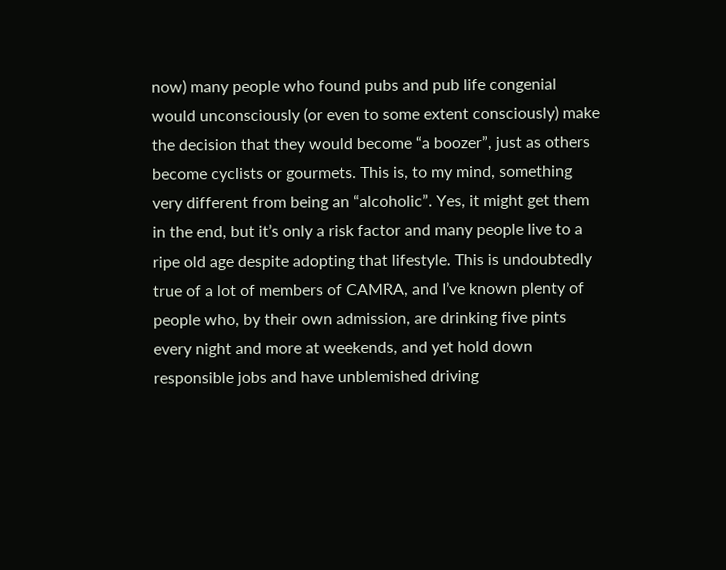now) many people who found pubs and pub life congenial would unconsciously (or even to some extent consciously) make the decision that they would become “a boozer”, just as others become cyclists or gourmets. This is, to my mind, something very different from being an “alcoholic”. Yes, it might get them in the end, but it’s only a risk factor and many people live to a ripe old age despite adopting that lifestyle. This is undoubtedly true of a lot of members of CAMRA, and I’ve known plenty of people who, by their own admission, are drinking five pints every night and more at weekends, and yet hold down responsible jobs and have unblemished driving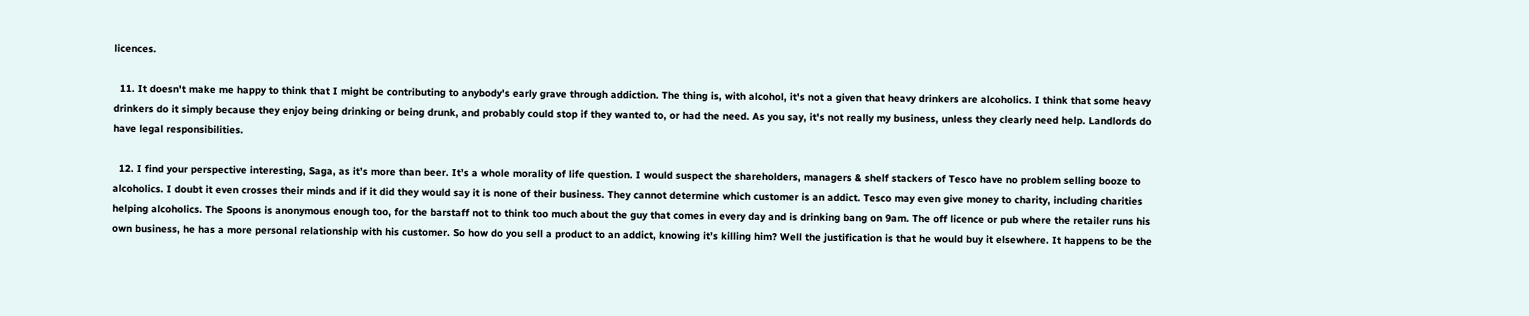licences.

  11. It doesn't make me happy to think that I might be contributing to anybody's early grave through addiction. The thing is, with alcohol, it's not a given that heavy drinkers are alcoholics. I think that some heavy drinkers do it simply because they enjoy being drinking or being drunk, and probably could stop if they wanted to, or had the need. As you say, it's not really my business, unless they clearly need help. Landlords do have legal responsibilities.

  12. I find your perspective interesting, Saga, as it’s more than beer. It’s a whole morality of life question. I would suspect the shareholders, managers & shelf stackers of Tesco have no problem selling booze to alcoholics. I doubt it even crosses their minds and if it did they would say it is none of their business. They cannot determine which customer is an addict. Tesco may even give money to charity, including charities helping alcoholics. The Spoons is anonymous enough too, for the barstaff not to think too much about the guy that comes in every day and is drinking bang on 9am. The off licence or pub where the retailer runs his own business, he has a more personal relationship with his customer. So how do you sell a product to an addict, knowing it’s killing him? Well the justification is that he would buy it elsewhere. It happens to be the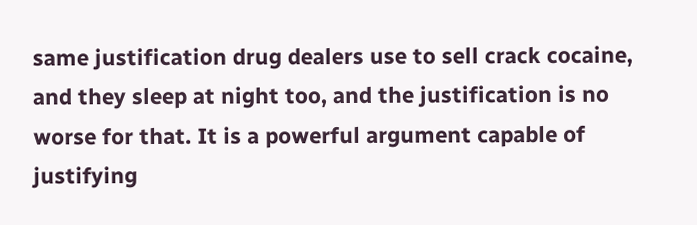same justification drug dealers use to sell crack cocaine, and they sleep at night too, and the justification is no worse for that. It is a powerful argument capable of justifying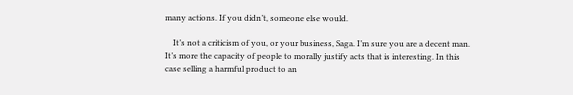many actions. If you didn’t, someone else would.

    It’s not a criticism of you, or your business, Saga. I’m sure you are a decent man. It’s more the capacity of people to morally justify acts that is interesting. In this case selling a harmful product to an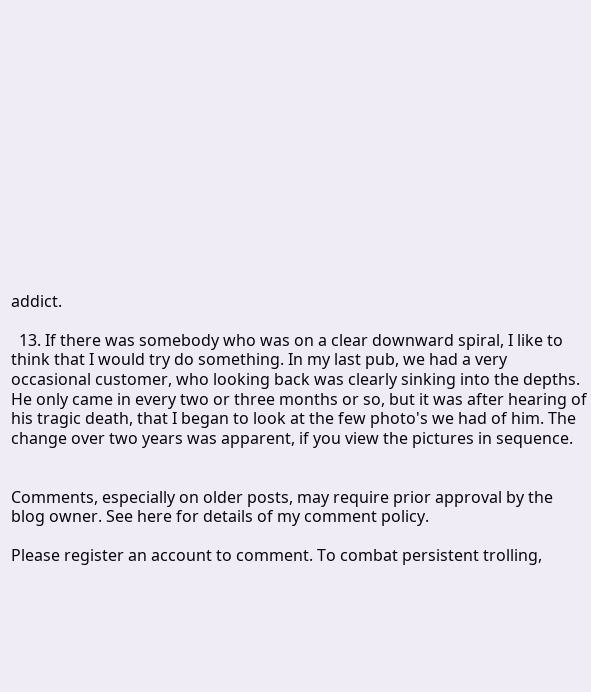addict.

  13. If there was somebody who was on a clear downward spiral, I like to think that I would try do something. In my last pub, we had a very occasional customer, who looking back was clearly sinking into the depths. He only came in every two or three months or so, but it was after hearing of his tragic death, that I began to look at the few photo's we had of him. The change over two years was apparent, if you view the pictures in sequence.


Comments, especially on older posts, may require prior approval by the blog owner. See here for details of my comment policy.

Please register an account to comment. To combat persistent trolling,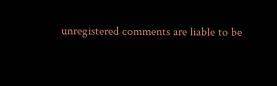unregistered comments are liable to be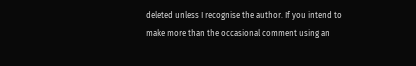deleted unless I recognise the author. If you intend to make more than the occasional comment using an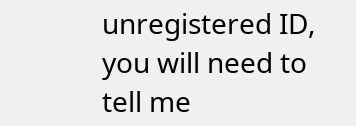unregistered ID, you will need to tell me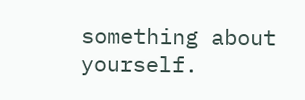something about yourself.